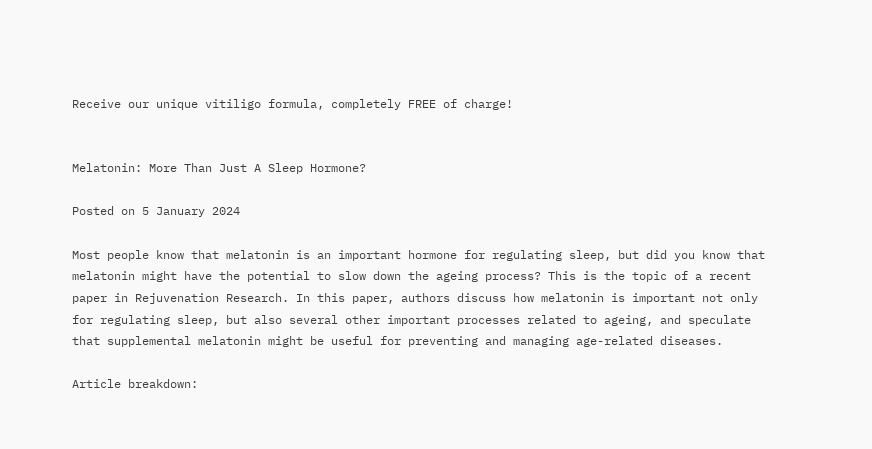Receive our unique vitiligo formula, completely FREE of charge!


Melatonin: More Than Just A Sleep Hormone?

Posted on 5 January 2024

Most people know that melatonin is an important hormone for regulating sleep, but did you know that melatonin might have the potential to slow down the ageing process? This is the topic of a recent paper in Rejuvenation Research. In this paper, authors discuss how melatonin is important not only for regulating sleep, but also several other important processes related to ageing, and speculate that supplemental melatonin might be useful for preventing and managing age-related diseases.

Article breakdown: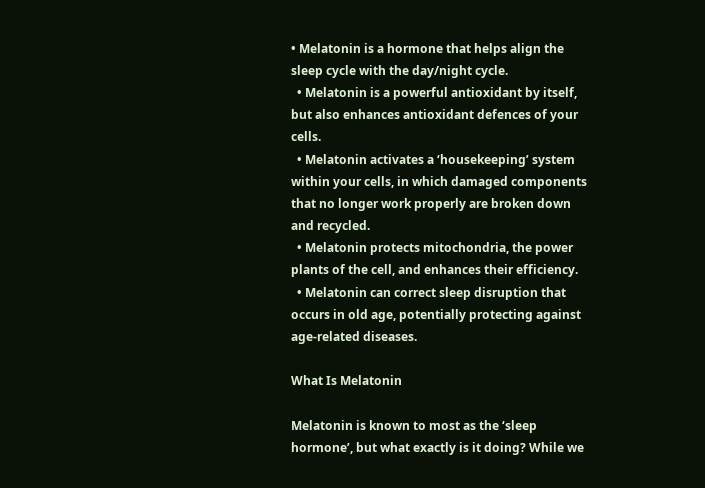• Melatonin is a hormone that helps align the sleep cycle with the day/night cycle.
  • Melatonin is a powerful antioxidant by itself, but also enhances antioxidant defences of your cells.
  • Melatonin activates a ‘housekeeping’ system within your cells, in which damaged components that no longer work properly are broken down and recycled.
  • Melatonin protects mitochondria, the power plants of the cell, and enhances their efficiency.
  • Melatonin can correct sleep disruption that occurs in old age, potentially protecting against age-related diseases.

What Is Melatonin

Melatonin is known to most as the ‘sleep hormone’, but what exactly is it doing? While we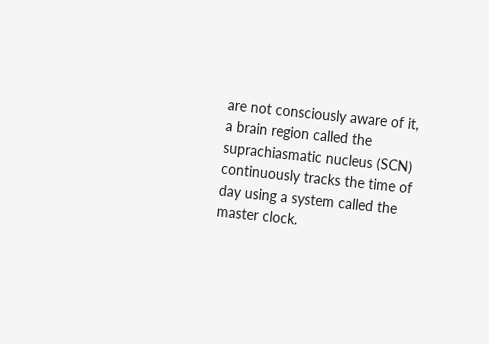are not consciously aware of it, a brain region called the suprachiasmatic nucleus (SCN) continuously tracks the time of day using a system called the master clock.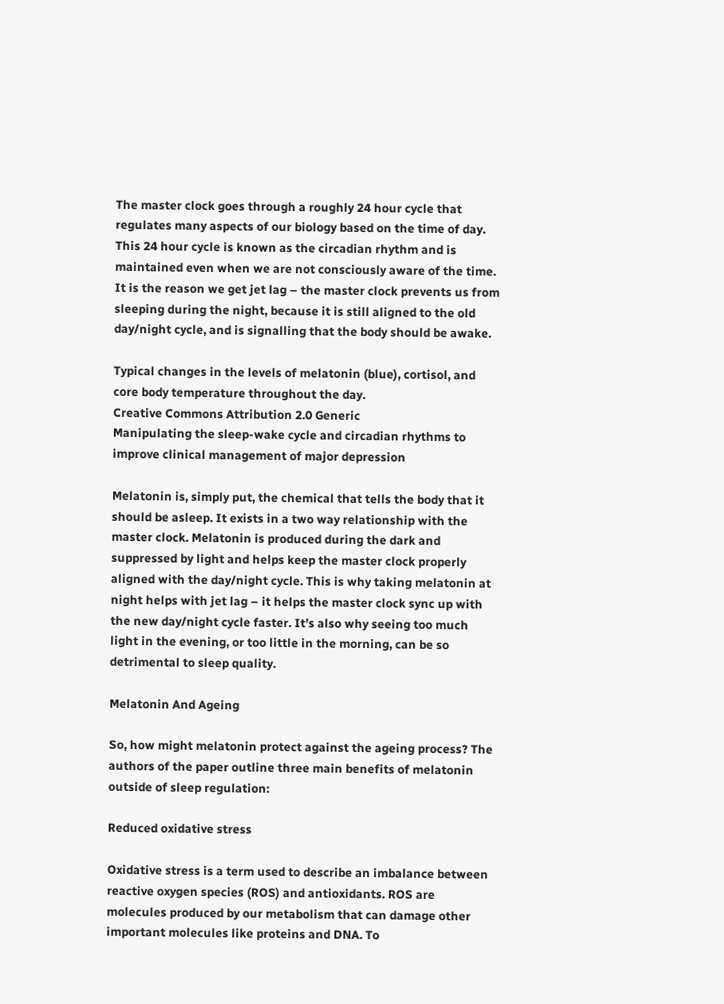The master clock goes through a roughly 24 hour cycle that regulates many aspects of our biology based on the time of day. This 24 hour cycle is known as the circadian rhythm and is maintained even when we are not consciously aware of the time. It is the reason we get jet lag – the master clock prevents us from sleeping during the night, because it is still aligned to the old day/night cycle, and is signalling that the body should be awake.

Typical changes in the levels of melatonin (blue), cortisol, and core body temperature throughout the day.
Creative Commons Attribution 2.0 Generic
Manipulating the sleep-wake cycle and circadian rhythms to improve clinical management of major depression

Melatonin is, simply put, the chemical that tells the body that it should be asleep. It exists in a two way relationship with the master clock. Melatonin is produced during the dark and suppressed by light and helps keep the master clock properly aligned with the day/night cycle. This is why taking melatonin at night helps with jet lag – it helps the master clock sync up with the new day/night cycle faster. It’s also why seeing too much light in the evening, or too little in the morning, can be so detrimental to sleep quality.

Melatonin And Ageing

So, how might melatonin protect against the ageing process? The authors of the paper outline three main benefits of melatonin outside of sleep regulation:

Reduced oxidative stress

Oxidative stress is a term used to describe an imbalance between reactive oxygen species (ROS) and antioxidants. ROS are molecules produced by our metabolism that can damage other important molecules like proteins and DNA. To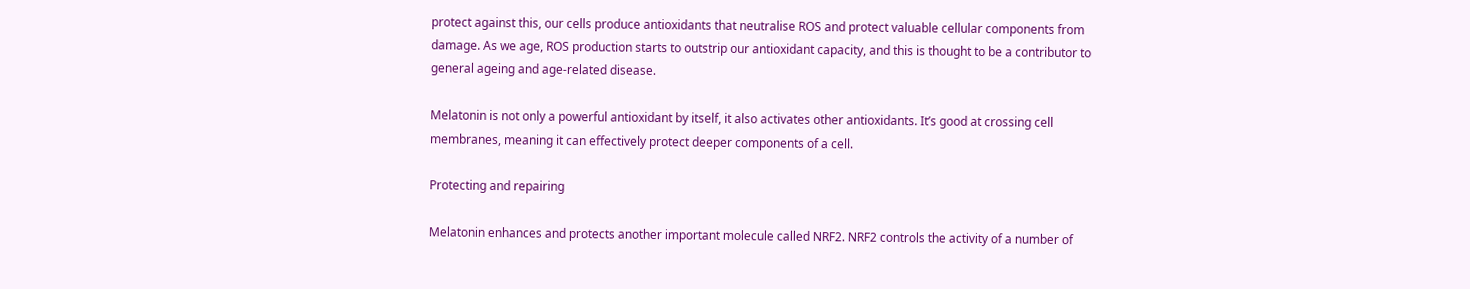protect against this, our cells produce antioxidants that neutralise ROS and protect valuable cellular components from damage. As we age, ROS production starts to outstrip our antioxidant capacity, and this is thought to be a contributor to general ageing and age-related disease.

Melatonin is not only a powerful antioxidant by itself, it also activates other antioxidants. It’s good at crossing cell membranes, meaning it can effectively protect deeper components of a cell.

Protecting and repairing

Melatonin enhances and protects another important molecule called NRF2. NRF2 controls the activity of a number of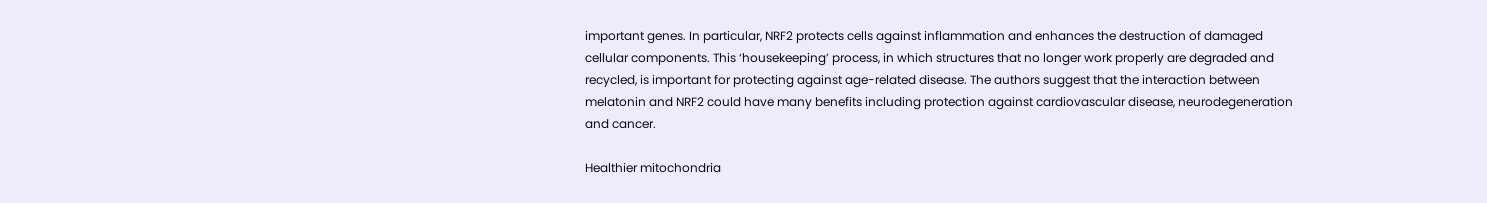important genes. In particular, NRF2 protects cells against inflammation and enhances the destruction of damaged cellular components. This ‘housekeeping’ process, in which structures that no longer work properly are degraded and recycled, is important for protecting against age-related disease. The authors suggest that the interaction between melatonin and NRF2 could have many benefits including protection against cardiovascular disease, neurodegeneration and cancer.

Healthier mitochondria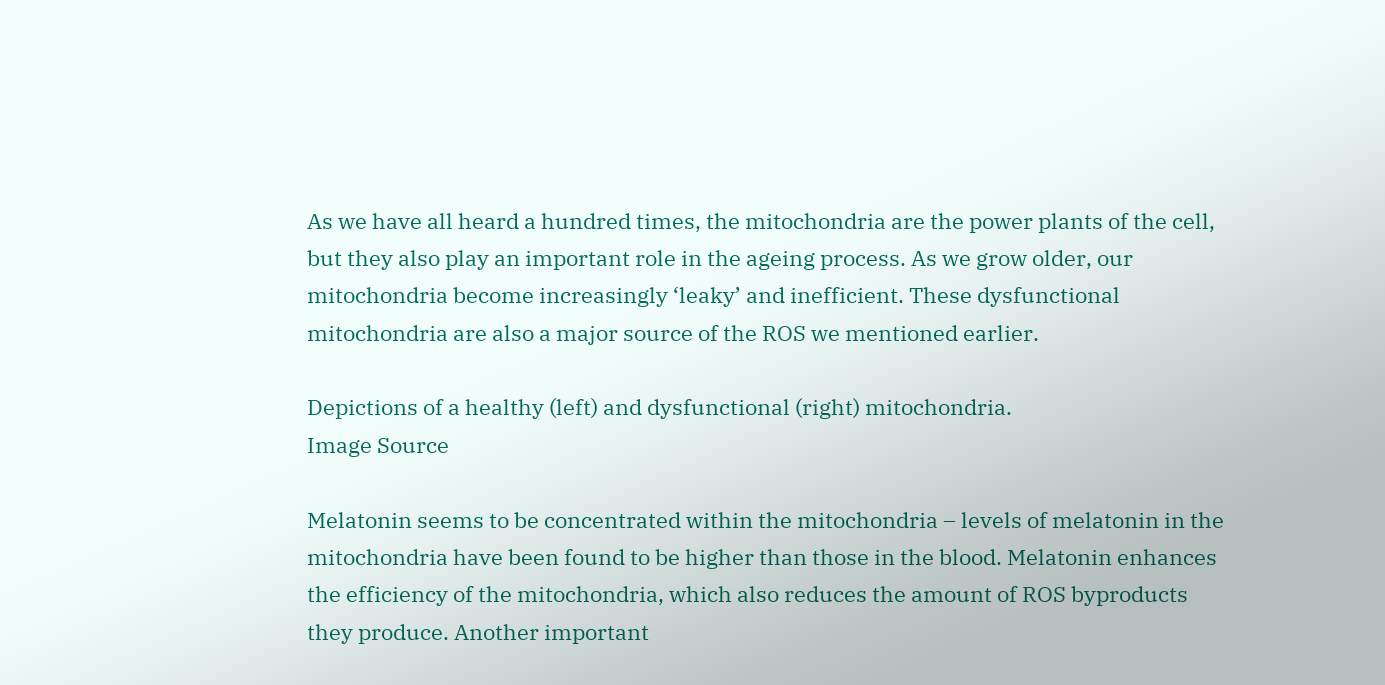As we have all heard a hundred times, the mitochondria are the power plants of the cell, but they also play an important role in the ageing process. As we grow older, our mitochondria become increasingly ‘leaky’ and inefficient. These dysfunctional mitochondria are also a major source of the ROS we mentioned earlier.

Depictions of a healthy (left) and dysfunctional (right) mitochondria.
Image Source

Melatonin seems to be concentrated within the mitochondria – levels of melatonin in the mitochondria have been found to be higher than those in the blood. Melatonin enhances the efficiency of the mitochondria, which also reduces the amount of ROS byproducts they produce. Another important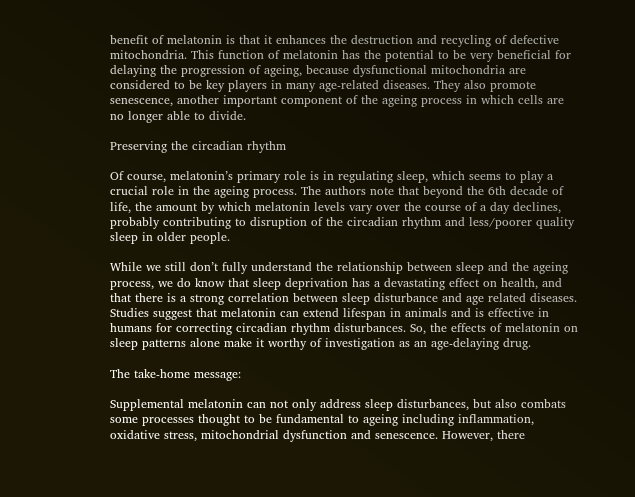benefit of melatonin is that it enhances the destruction and recycling of defective mitochondria. This function of melatonin has the potential to be very beneficial for delaying the progression of ageing, because dysfunctional mitochondria are considered to be key players in many age-related diseases. They also promote senescence, another important component of the ageing process in which cells are no longer able to divide.

Preserving the circadian rhythm

Of course, melatonin’s primary role is in regulating sleep, which seems to play a crucial role in the ageing process. The authors note that beyond the 6th decade of life, the amount by which melatonin levels vary over the course of a day declines, probably contributing to disruption of the circadian rhythm and less/poorer quality sleep in older people.

While we still don’t fully understand the relationship between sleep and the ageing process, we do know that sleep deprivation has a devastating effect on health, and that there is a strong correlation between sleep disturbance and age related diseases. Studies suggest that melatonin can extend lifespan in animals and is effective in humans for correcting circadian rhythm disturbances. So, the effects of melatonin on sleep patterns alone make it worthy of investigation as an age-delaying drug.

The take-home message:

Supplemental melatonin can not only address sleep disturbances, but also combats some processes thought to be fundamental to ageing including inflammation, oxidative stress, mitochondrial dysfunction and senescence. However, there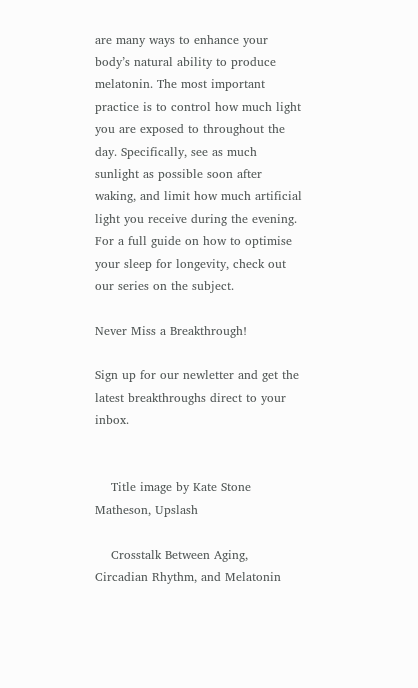are many ways to enhance your body’s natural ability to produce melatonin. The most important practice is to control how much light you are exposed to throughout the day. Specifically, see as much sunlight as possible soon after waking, and limit how much artificial light you receive during the evening. For a full guide on how to optimise your sleep for longevity, check out our series on the subject.

Never Miss a Breakthrough!

Sign up for our newletter and get the latest breakthroughs direct to your inbox.


    Title image by Kate Stone Matheson, Upslash

    Crosstalk Between Aging, Circadian Rhythm, and Melatonin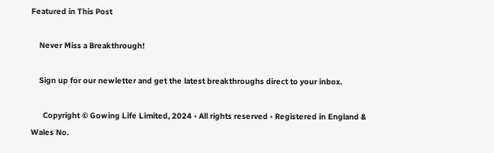Featured in This Post

    Never Miss a Breakthrough!

    Sign up for our newletter and get the latest breakthroughs direct to your inbox.

      Copyright © Gowing Life Limited, 2024 • All rights reserved • Registered in England & Wales No.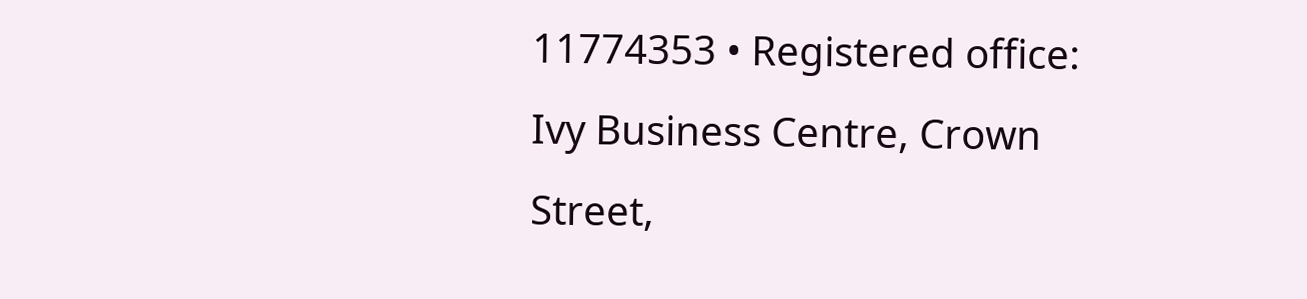11774353 • Registered office: Ivy Business Centre, Crown Street,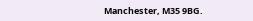Manchester, M35 9BG.